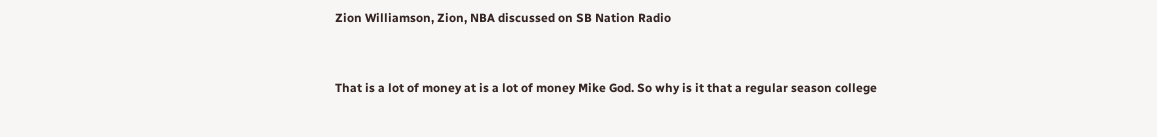Zion Williamson, Zion, NBA discussed on SB Nation Radio


That is a lot of money at is a lot of money Mike God. So why is it that a regular season college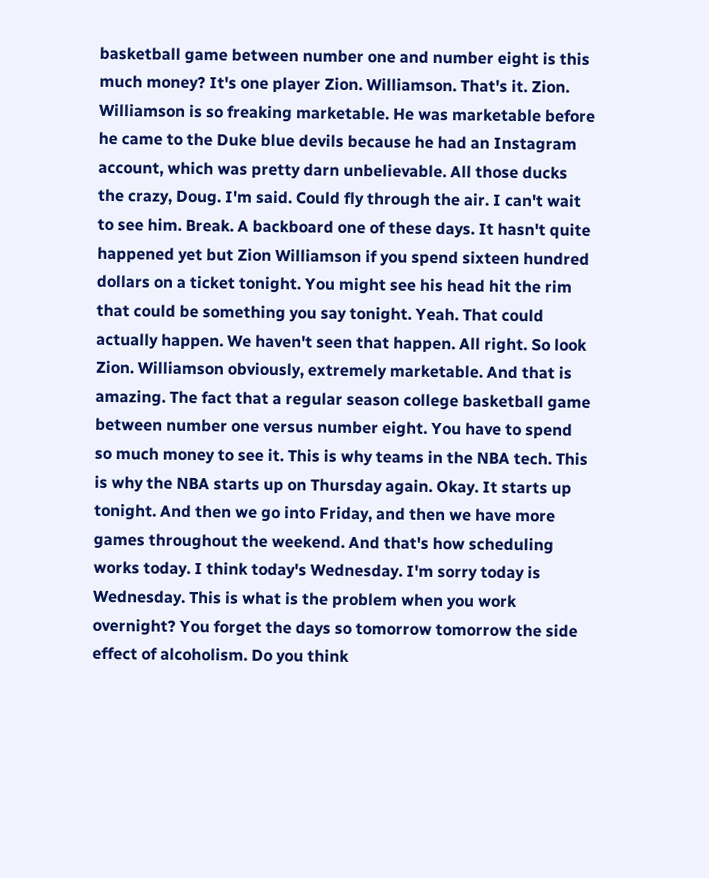basketball game between number one and number eight is this much money? It's one player Zion. Williamson. That's it. Zion. Williamson is so freaking marketable. He was marketable before he came to the Duke blue devils because he had an Instagram account, which was pretty darn unbelievable. All those ducks the crazy, Doug. I'm said. Could fly through the air. I can't wait to see him. Break. A backboard one of these days. It hasn't quite happened yet but Zion Williamson if you spend sixteen hundred dollars on a ticket tonight. You might see his head hit the rim that could be something you say tonight. Yeah. That could actually happen. We haven't seen that happen. All right. So look Zion. Williamson obviously, extremely marketable. And that is amazing. The fact that a regular season college basketball game between number one versus number eight. You have to spend so much money to see it. This is why teams in the NBA tech. This is why the NBA starts up on Thursday again. Okay. It starts up tonight. And then we go into Friday, and then we have more games throughout the weekend. And that's how scheduling works today. I think today's Wednesday. I'm sorry today is Wednesday. This is what is the problem when you work overnight? You forget the days so tomorrow tomorrow the side effect of alcoholism. Do you think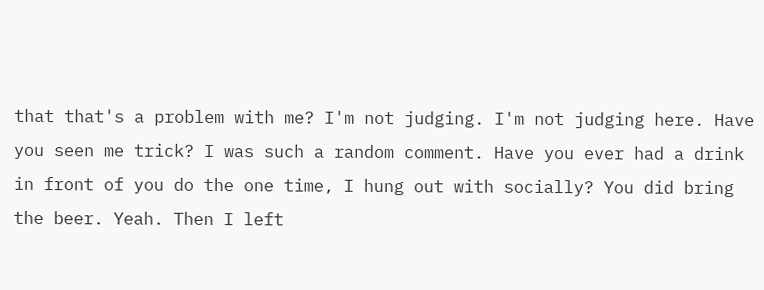that that's a problem with me? I'm not judging. I'm not judging here. Have you seen me trick? I was such a random comment. Have you ever had a drink in front of you do the one time, I hung out with socially? You did bring the beer. Yeah. Then I left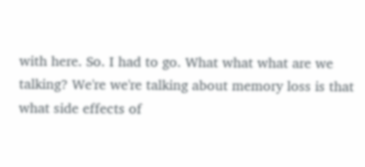with here. So. I had to go. What what what are we talking? We're we're talking about memory loss is that what side effects of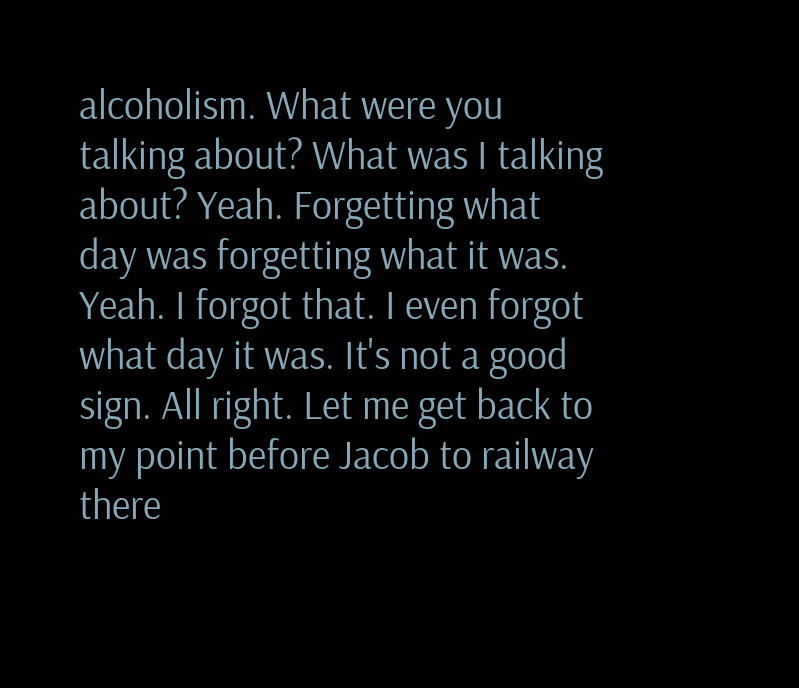alcoholism. What were you talking about? What was I talking about? Yeah. Forgetting what day was forgetting what it was. Yeah. I forgot that. I even forgot what day it was. It's not a good sign. All right. Let me get back to my point before Jacob to railway there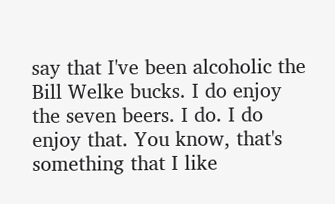say that I've been alcoholic the Bill Welke bucks. I do enjoy the seven beers. I do. I do enjoy that. You know, that's something that I like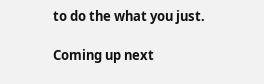to do the what you just.

Coming up next